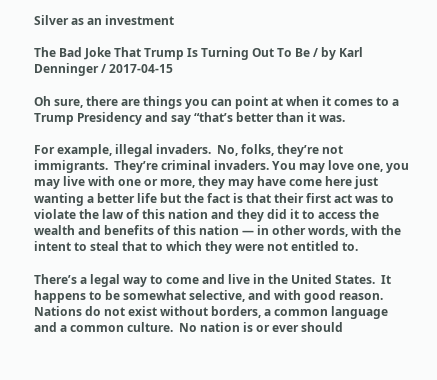Silver as an investment

The Bad Joke That Trump Is Turning Out To Be / by Karl Denninger / 2017-04-15

Oh sure, there are things you can point at when it comes to a Trump Presidency and say “that’s better than it was.

For example, illegal invaders.  No, folks, they’re not immigrants.  They’re criminal invaders. You may love one, you may live with one or more, they may have come here just wanting a better life but the fact is that their first act was to violate the law of this nation and they did it to access the wealth and benefits of this nation — in other words, with the intent to steal that to which they were not entitled to.

There’s a legal way to come and live in the United States.  It happens to be somewhat selective, and with good reason.  Nations do not exist without borders, a common language and a common culture.  No nation is or ever should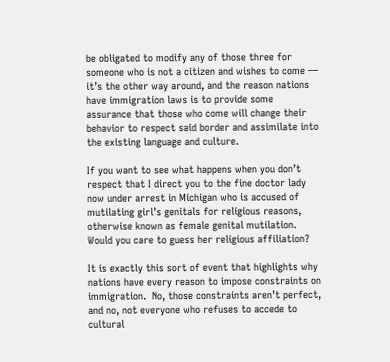be obligated to modify any of those three for someone who is not a citizen and wishes to come — it’s the other way around, and the reason nations have immigration laws is to provide some assurance that those who come will change their behavior to respect said border and assimilate into the existing language and culture.

If you want to see what happens when you don’t respect that I direct you to the fine doctor lady now under arrest in Michigan who is accused of mutilating girl’s genitals for religious reasons, otherwise known as female genital mutilation.  Would you care to guess her religious affiliation?

It is exactly this sort of event that highlights why nations have every reason to impose constraints on immigration.  No, those constraints aren’t perfect, and no, not everyone who refuses to accede to cultural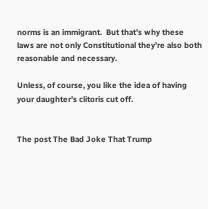norms is an immigrant.  But that’s why these laws are not only Constitutional they’re also both reasonable and necessary.

Unless, of course, you like the idea of having your daughter’s clitoris cut off.


The post The Bad Joke That Trump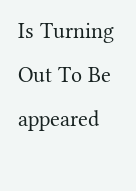Is Turning Out To Be appeared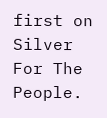first on Silver For The People.